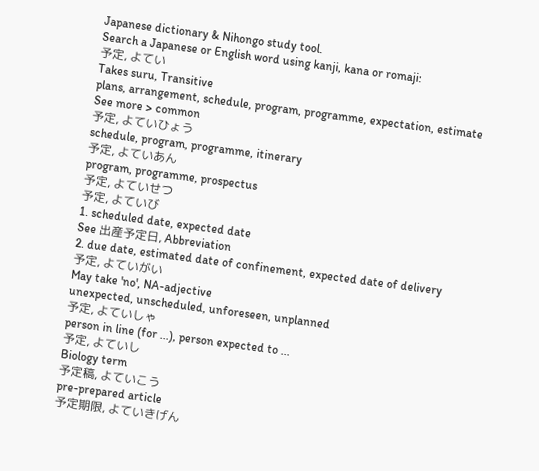Japanese dictionary & Nihongo study tool.
Search a Japanese or English word using kanji, kana or romaji:
予定, よてい
Takes suru, Transitive
plans, arrangement, schedule, program, programme, expectation, estimate
See more > common
予定, よていひょう
schedule, program, programme, itinerary
予定, よていあん
program, programme, prospectus
予定, よていせつ
予定, よていび
1. scheduled date, expected date
See 出産予定日, Abbreviation
2. due date, estimated date of confinement, expected date of delivery
予定, よていがい
May take 'no', NA-adjective
unexpected, unscheduled, unforeseen, unplanned
予定, よていしゃ
person in line (for ...), person expected to ...
予定, よていし
Biology term
予定稿, よていこう
pre-prepared article
予定期限, よていきげん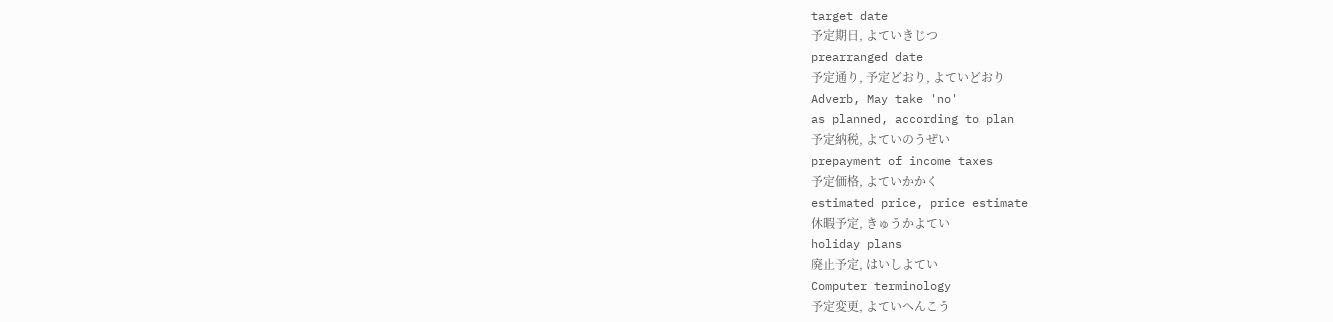target date
予定期日, よていきじつ
prearranged date
予定通り, 予定どおり, よていどおり
Adverb, May take 'no'
as planned, according to plan
予定納税, よていのうぜい
prepayment of income taxes
予定価格, よていかかく
estimated price, price estimate
休暇予定, きゅうかよてい
holiday plans
廃止予定, はいしよてい
Computer terminology
予定変更, よていへんこう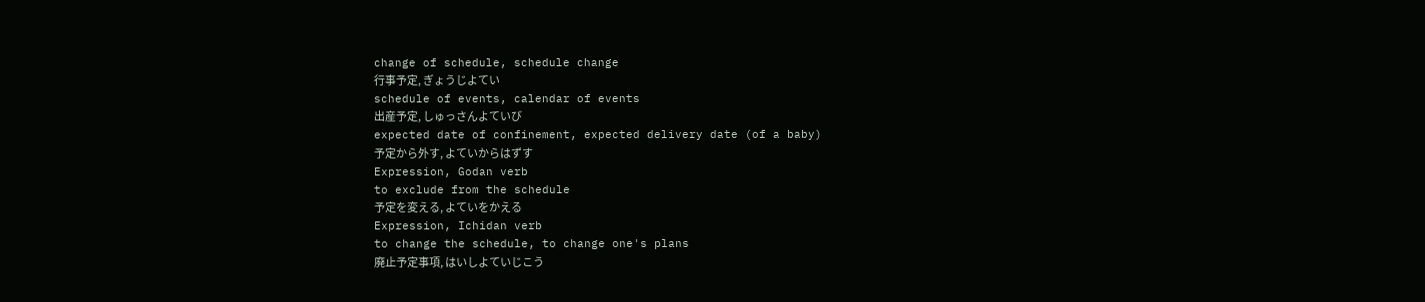change of schedule, schedule change
行事予定, ぎょうじよてい
schedule of events, calendar of events
出産予定, しゅっさんよていび
expected date of confinement, expected delivery date (of a baby)
予定から外す, よていからはずす
Expression, Godan verb
to exclude from the schedule
予定を変える, よていをかえる
Expression, Ichidan verb
to change the schedule, to change one's plans
廃止予定事項, はいしよていじこう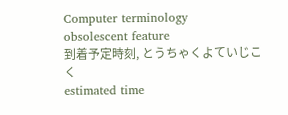Computer terminology
obsolescent feature
到着予定時刻, とうちゃくよていじこく
estimated time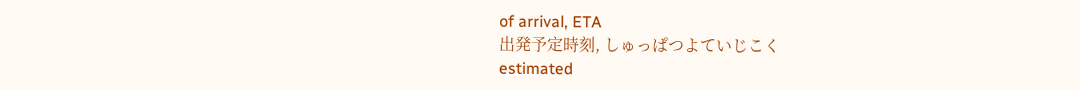of arrival, ETA
出発予定時刻, しゅっぱつよていじこく
estimated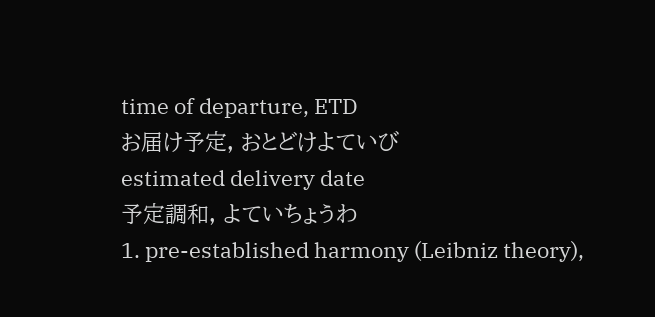time of departure, ETD
お届け予定, おとどけよていび
estimated delivery date
予定調和, よていちょうわ
1. pre-established harmony (Leibniz theory),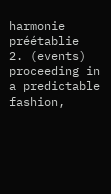harmonie préétablie
2. (events) proceeding in a predictable fashion,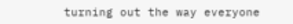turning out the way everyone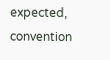expected, convention